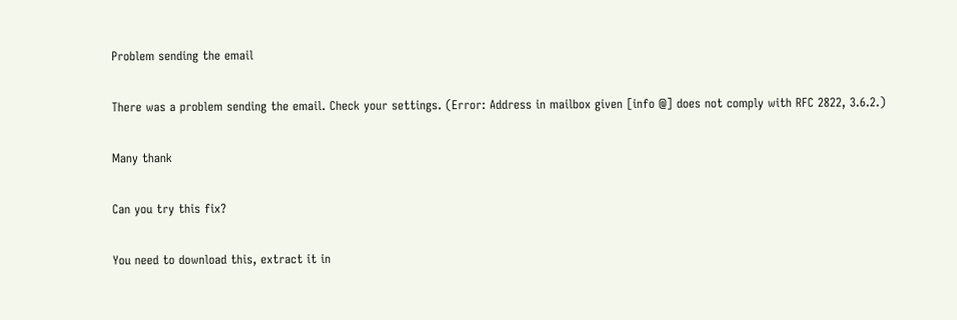Problem sending the email

There was a problem sending the email. Check your settings. (Error: Address in mailbox given [info @] does not comply with RFC 2822, 3.6.2.)

Many thank

Can you try this fix?

You need to download this, extract it in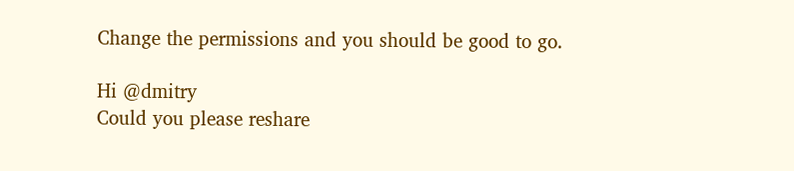Change the permissions and you should be good to go.

Hi @dmitry
Could you please reshare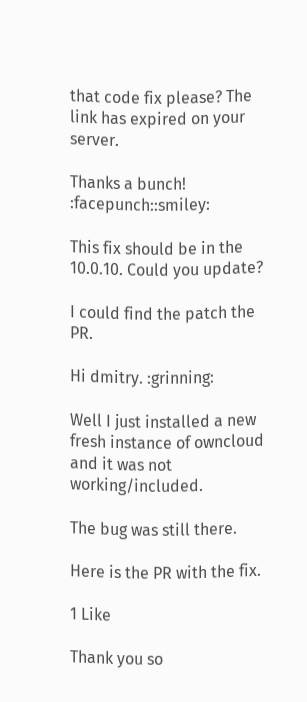that code fix please? The link has expired on your server.

Thanks a bunch! :facepunch::smiley:

This fix should be in the 10.0.10. Could you update?

I could find the patch the PR.

Hi dmitry. :grinning:

Well I just installed a new fresh instance of owncloud and it was not working/included.

The bug was still there.

Here is the PR with the fix.

1 Like

Thank you so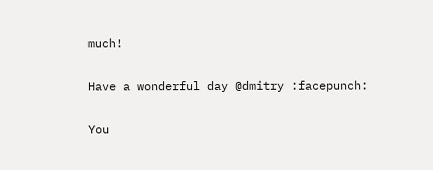much!

Have a wonderful day @dmitry :facepunch:

You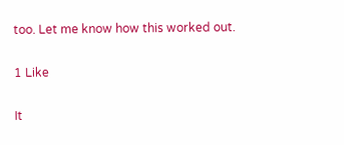too. Let me know how this worked out.

1 Like

It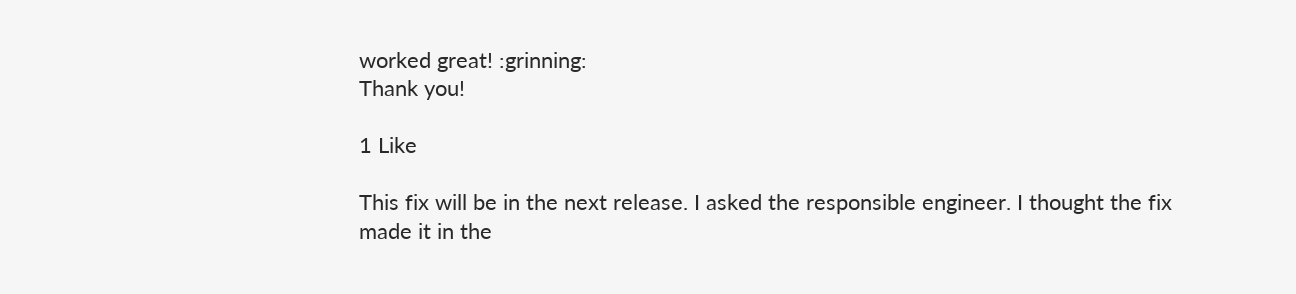worked great! :grinning:
Thank you!

1 Like

This fix will be in the next release. I asked the responsible engineer. I thought the fix made it in the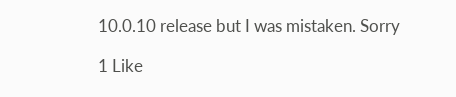10.0.10 release but I was mistaken. Sorry

1 Like